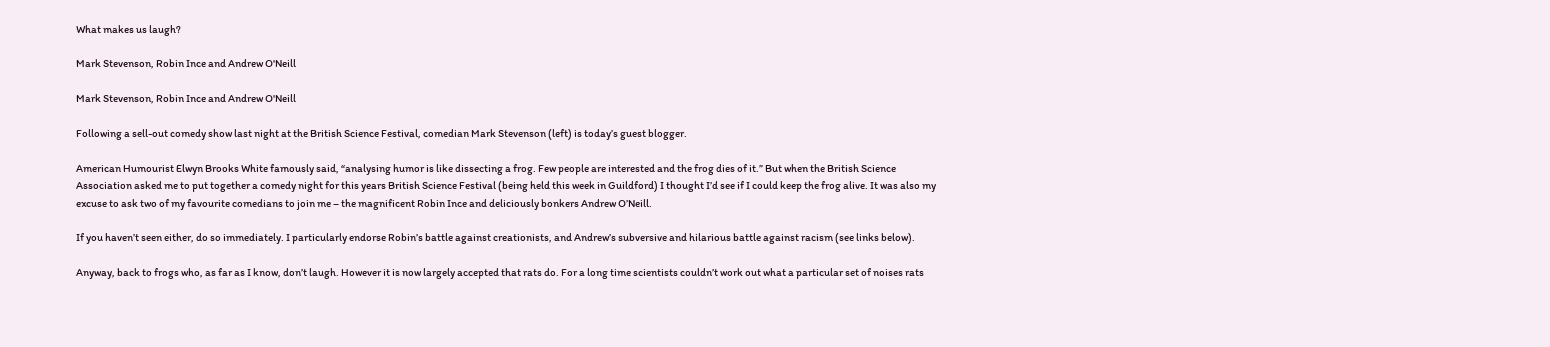What makes us laugh?

Mark Stevenson, Robin Ince and Andrew O'Neill

Mark Stevenson, Robin Ince and Andrew O'Neill

Following a sell-out comedy show last night at the British Science Festival, comedian Mark Stevenson (left) is today’s guest blogger.

American Humourist Elwyn Brooks White famously said, “analysing humor is like dissecting a frog. Few people are interested and the frog dies of it.” But when the British Science Association asked me to put together a comedy night for this years British Science Festival (being held this week in Guildford) I thought I’d see if I could keep the frog alive. It was also my excuse to ask two of my favourite comedians to join me – the magnificent Robin Ince and deliciously bonkers Andrew O’Neill.

If you haven’t seen either, do so immediately. I particularly endorse Robin’s battle against creationists, and Andrew’s subversive and hilarious battle against racism (see links below).

Anyway, back to frogs who, as far as I know, don’t laugh. However it is now largely accepted that rats do. For a long time scientists couldn’t work out what a particular set of noises rats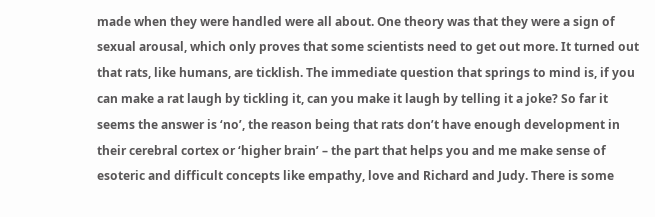made when they were handled were all about. One theory was that they were a sign of sexual arousal, which only proves that some scientists need to get out more. It turned out that rats, like humans, are ticklish. The immediate question that springs to mind is, if you can make a rat laugh by tickling it, can you make it laugh by telling it a joke? So far it seems the answer is ‘no’, the reason being that rats don’t have enough development in their cerebral cortex or ‘higher brain’ – the part that helps you and me make sense of esoteric and difficult concepts like empathy, love and Richard and Judy. There is some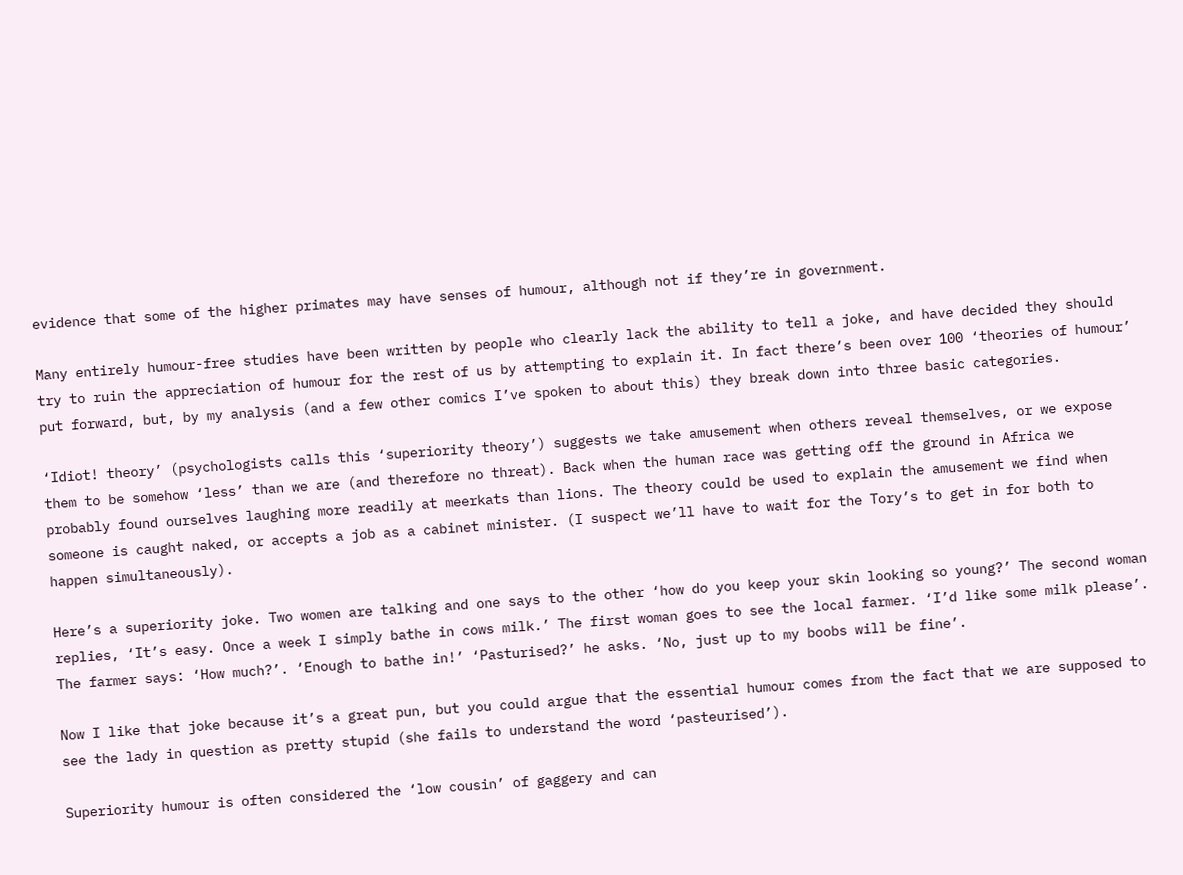evidence that some of the higher primates may have senses of humour, although not if they’re in government.

Many entirely humour-free studies have been written by people who clearly lack the ability to tell a joke, and have decided they should try to ruin the appreciation of humour for the rest of us by attempting to explain it. In fact there’s been over 100 ‘theories of humour’ put forward, but, by my analysis (and a few other comics I’ve spoken to about this) they break down into three basic categories.

‘Idiot! theory’ (psychologists calls this ‘superiority theory’) suggests we take amusement when others reveal themselves, or we expose them to be somehow ‘less’ than we are (and therefore no threat). Back when the human race was getting off the ground in Africa we probably found ourselves laughing more readily at meerkats than lions. The theory could be used to explain the amusement we find when someone is caught naked, or accepts a job as a cabinet minister. (I suspect we’ll have to wait for the Tory’s to get in for both to happen simultaneously).

Here’s a superiority joke. Two women are talking and one says to the other ‘how do you keep your skin looking so young?’ The second woman replies, ‘It’s easy. Once a week I simply bathe in cows milk.’ The first woman goes to see the local farmer. ‘I’d like some milk please’. The farmer says: ‘How much?’. ‘Enough to bathe in!’ ‘Pasturised?’ he asks. ‘No, just up to my boobs will be fine’.

Now I like that joke because it’s a great pun, but you could argue that the essential humour comes from the fact that we are supposed to see the lady in question as pretty stupid (she fails to understand the word ‘pasteurised’).

Superiority humour is often considered the ‘low cousin’ of gaggery and can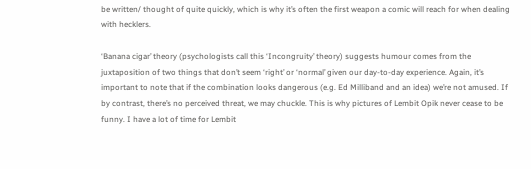be written/ thought of quite quickly, which is why it’s often the first weapon a comic will reach for when dealing with hecklers.

‘Banana cigar’ theory (psychologists call this ‘Incongruity’ theory) suggests humour comes from the juxtaposition of two things that don’t seem ‘right’ or ‘normal’ given our day-to-day experience. Again, it’s important to note that if the combination looks dangerous (e.g. Ed Milliband and an idea) we’re not amused. If by contrast, there’s no perceived threat, we may chuckle. This is why pictures of Lembit Opik never cease to be funny. I have a lot of time for Lembit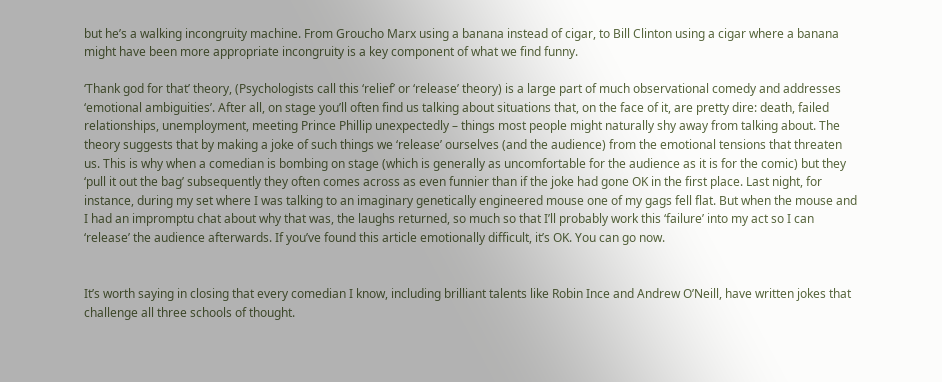but he’s a walking incongruity machine. From Groucho Marx using a banana instead of cigar, to Bill Clinton using a cigar where a banana might have been more appropriate incongruity is a key component of what we find funny.

‘Thank god for that’ theory, (Psychologists call this ‘relief’ or ‘release’ theory) is a large part of much observational comedy and addresses ‘emotional ambiguities’. After all, on stage you’ll often find us talking about situations that, on the face of it, are pretty dire: death, failed relationships, unemployment, meeting Prince Phillip unexpectedly – things most people might naturally shy away from talking about. The theory suggests that by making a joke of such things we ‘release’ ourselves (and the audience) from the emotional tensions that threaten us. This is why when a comedian is bombing on stage (which is generally as uncomfortable for the audience as it is for the comic) but they ‘pull it out the bag’ subsequently they often comes across as even funnier than if the joke had gone OK in the first place. Last night, for instance, during my set where I was talking to an imaginary genetically engineered mouse one of my gags fell flat. But when the mouse and I had an impromptu chat about why that was, the laughs returned, so much so that I’ll probably work this ‘failure’ into my act so I can ‘release’ the audience afterwards. If you’ve found this article emotionally difficult, it’s OK. You can go now.


It’s worth saying in closing that every comedian I know, including brilliant talents like Robin Ince and Andrew O’Neill, have written jokes that challenge all three schools of thought.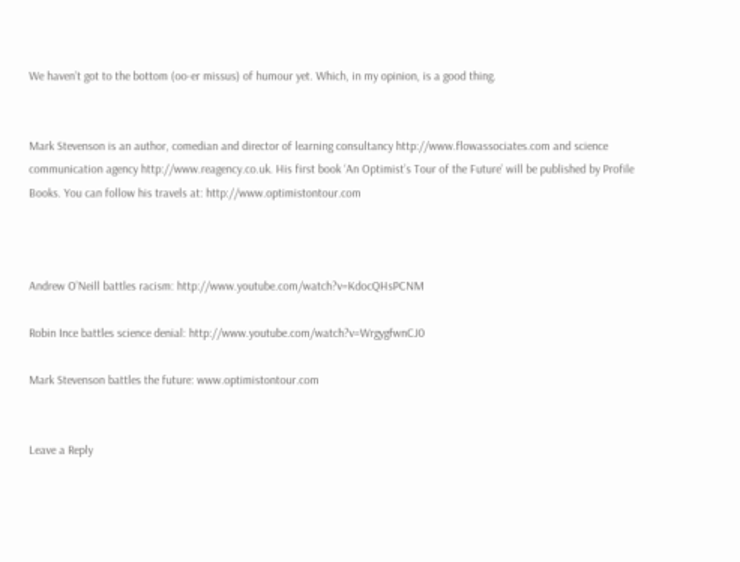We haven’t got to the bottom (oo-er missus) of humour yet. Which, in my opinion, is a good thing.


Mark Stevenson is an author, comedian and director of learning consultancy http://www.flowassociates.com and science communication agency http://www.reagency.co.uk. His first book ‘An Optimist’s Tour of the Future’ will be published by Profile Books. You can follow his travels at: http://www.optimistontour.com



Andrew O’Neill battles racism: http://www.youtube.com/watch?v=KdocQHsPCNM

Robin Ince battles science denial: http://www.youtube.com/watch?v=WrgygfwnCJ0

Mark Stevenson battles the future: www.optimistontour.com


Leave a Reply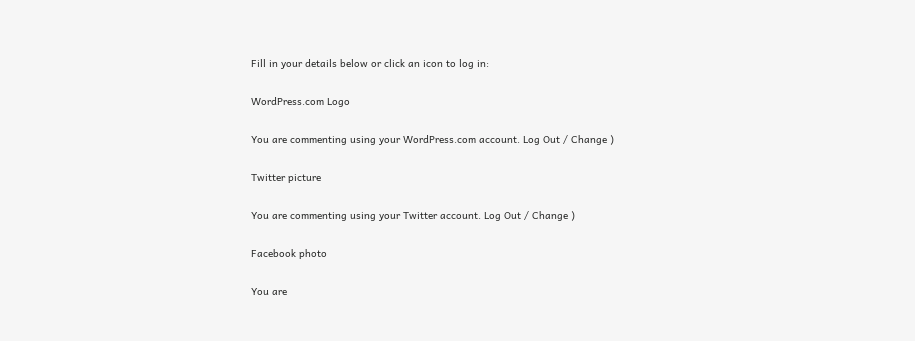Fill in your details below or click an icon to log in:

WordPress.com Logo

You are commenting using your WordPress.com account. Log Out / Change )

Twitter picture

You are commenting using your Twitter account. Log Out / Change )

Facebook photo

You are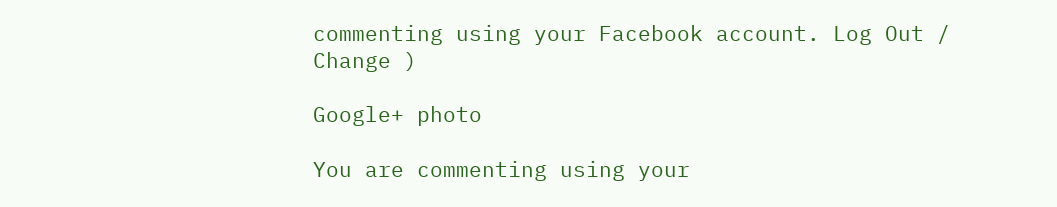commenting using your Facebook account. Log Out / Change )

Google+ photo

You are commenting using your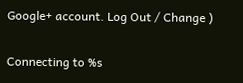Google+ account. Log Out / Change )

Connecting to %s